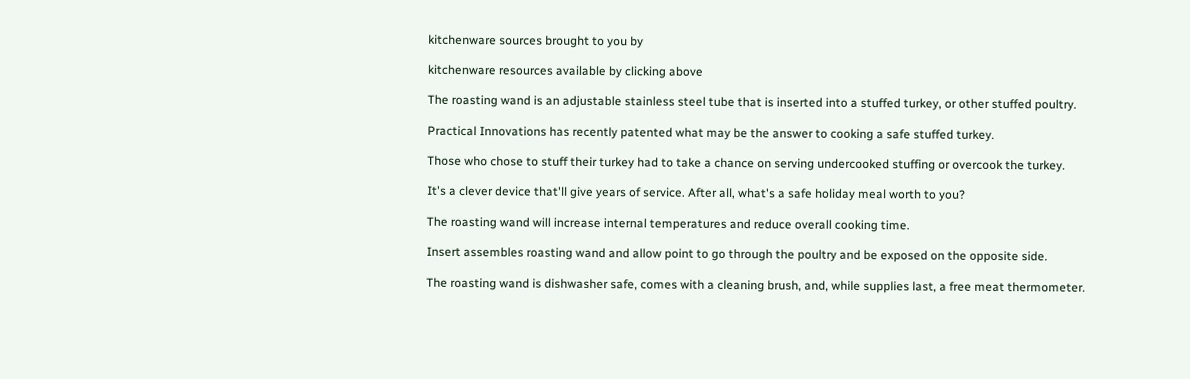kitchenware sources brought to you by

kitchenware resources available by clicking above

The roasting wand is an adjustable stainless steel tube that is inserted into a stuffed turkey, or other stuffed poultry.

Practical Innovations has recently patented what may be the answer to cooking a safe stuffed turkey.

Those who chose to stuff their turkey had to take a chance on serving undercooked stuffing or overcook the turkey.

It's a clever device that'll give years of service. After all, what's a safe holiday meal worth to you?

The roasting wand will increase internal temperatures and reduce overall cooking time.

Insert assembles roasting wand and allow point to go through the poultry and be exposed on the opposite side.

The roasting wand is dishwasher safe, comes with a cleaning brush, and, while supplies last, a free meat thermometer.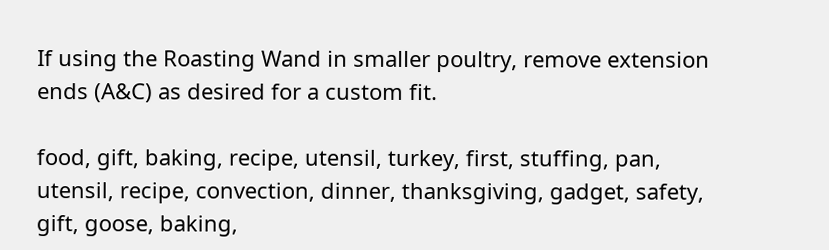If using the Roasting Wand in smaller poultry, remove extension ends (A&C) as desired for a custom fit.

food, gift, baking, recipe, utensil, turkey, first, stuffing, pan, utensil, recipe, convection, dinner, thanksgiving, gadget, safety, gift, goose, baking,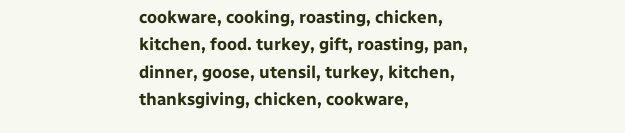cookware, cooking, roasting, chicken, kitchen, food. turkey, gift, roasting, pan, dinner, goose, utensil, turkey, kitchen, thanksgiving, chicken, cookware,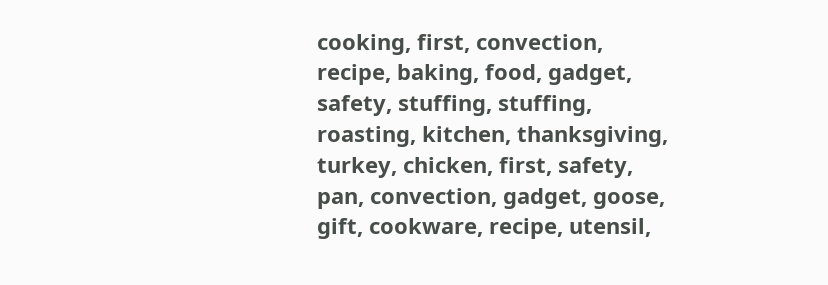cooking, first, convection, recipe, baking, food, gadget, safety, stuffing, stuffing, roasting, kitchen, thanksgiving, turkey, chicken, first, safety, pan, convection, gadget, goose, gift, cookware, recipe, utensil,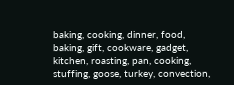baking, cooking, dinner, food, baking, gift, cookware, gadget, kitchen, roasting, pan, cooking, stuffing, goose, turkey, convection,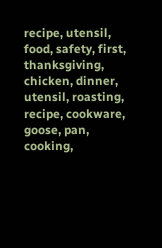recipe, utensil, food, safety, first, thanksgiving, chicken, dinner, utensil, roasting, recipe, cookware, goose, pan, cooking,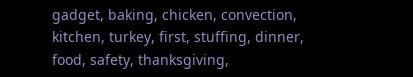gadget, baking, chicken, convection, kitchen, turkey, first, stuffing, dinner, food, safety, thanksgiving,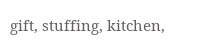gift, stuffing, kitchen,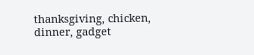thanksgiving, chicken, dinner, gadget